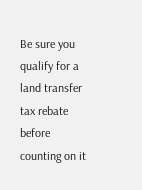Be sure you qualify for a land transfer tax rebate before counting on it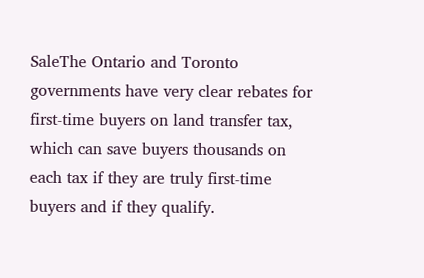SaleThe Ontario and Toronto governments have very clear rebates for first-time buyers on land transfer tax, which can save buyers thousands on each tax if they are truly first-time buyers and if they qualify.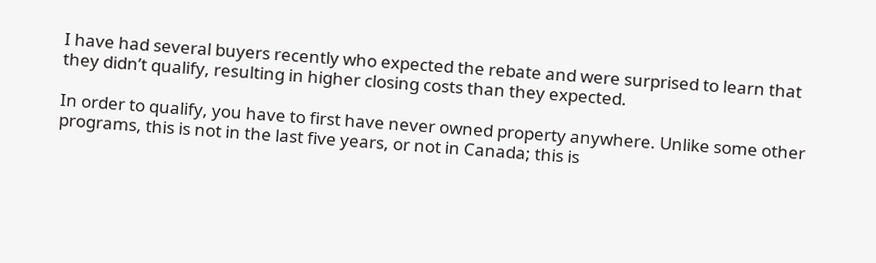I have had several buyers recently who expected the rebate and were surprised to learn that they didn’t qualify, resulting in higher closing costs than they expected.

In order to qualify, you have to first have never owned property anywhere. Unlike some other programs, this is not in the last five years, or not in Canada; this is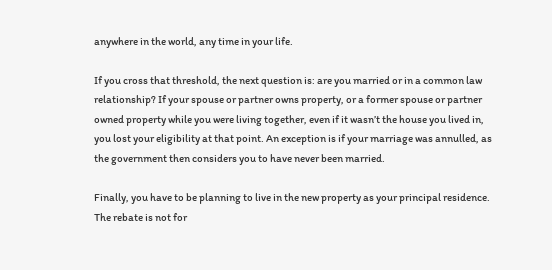anywhere in the world, any time in your life.

If you cross that threshold, the next question is: are you married or in a common law relationship? If your spouse or partner owns property, or a former spouse or partner owned property while you were living together, even if it wasn’t the house you lived in, you lost your eligibility at that point. An exception is if your marriage was annulled, as the government then considers you to have never been married.

Finally, you have to be planning to live in the new property as your principal residence. The rebate is not for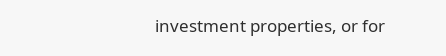investment properties, or for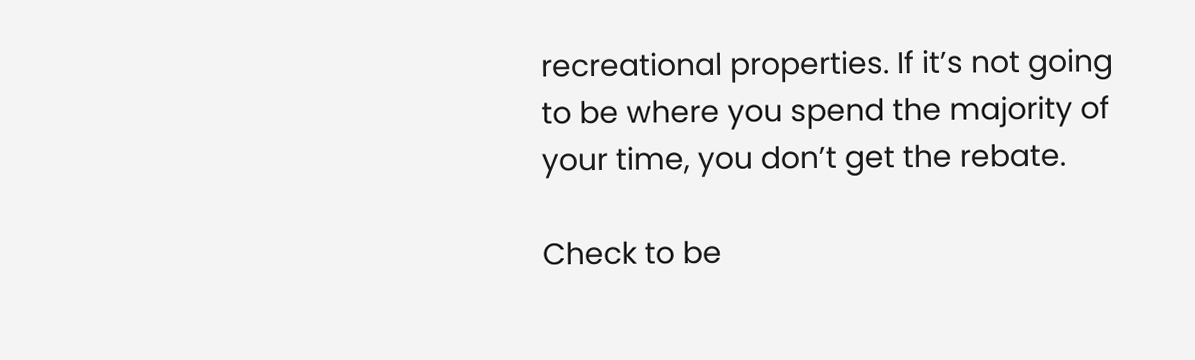recreational properties. If it’s not going to be where you spend the majority of your time, you don’t get the rebate.

Check to be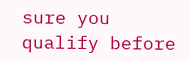sure you qualify before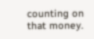counting on that money.